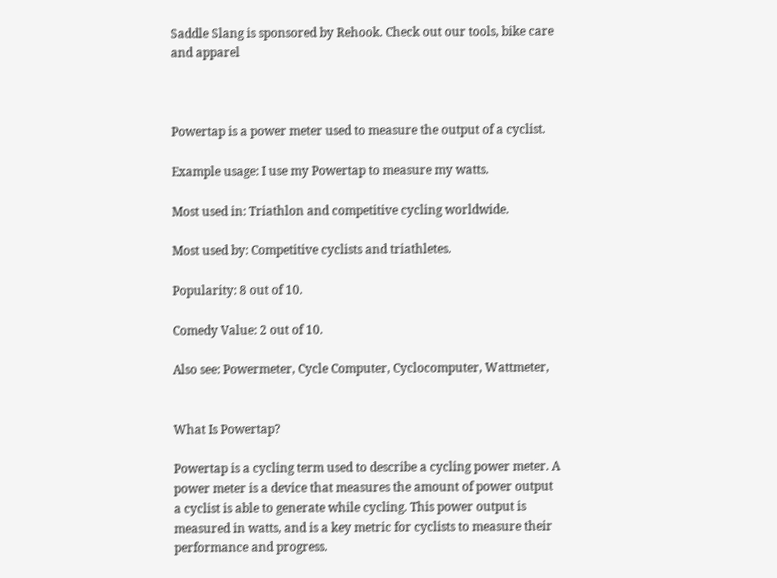Saddle Slang is sponsored by Rehook. Check out our tools, bike care and apparel



Powertap is a power meter used to measure the output of a cyclist.

Example usage: I use my Powertap to measure my watts.

Most used in: Triathlon and competitive cycling worldwide.

Most used by: Competitive cyclists and triathletes.

Popularity: 8 out of 10.

Comedy Value: 2 out of 10.

Also see: Powermeter, Cycle Computer, Cyclocomputer, Wattmeter,


What Is Powertap?

Powertap is a cycling term used to describe a cycling power meter. A power meter is a device that measures the amount of power output a cyclist is able to generate while cycling. This power output is measured in watts, and is a key metric for cyclists to measure their performance and progress.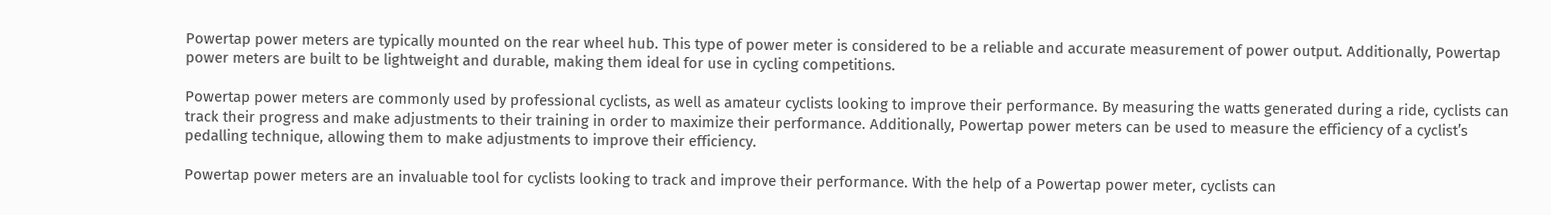Powertap power meters are typically mounted on the rear wheel hub. This type of power meter is considered to be a reliable and accurate measurement of power output. Additionally, Powertap power meters are built to be lightweight and durable, making them ideal for use in cycling competitions.

Powertap power meters are commonly used by professional cyclists, as well as amateur cyclists looking to improve their performance. By measuring the watts generated during a ride, cyclists can track their progress and make adjustments to their training in order to maximize their performance. Additionally, Powertap power meters can be used to measure the efficiency of a cyclist’s pedalling technique, allowing them to make adjustments to improve their efficiency.

Powertap power meters are an invaluable tool for cyclists looking to track and improve their performance. With the help of a Powertap power meter, cyclists can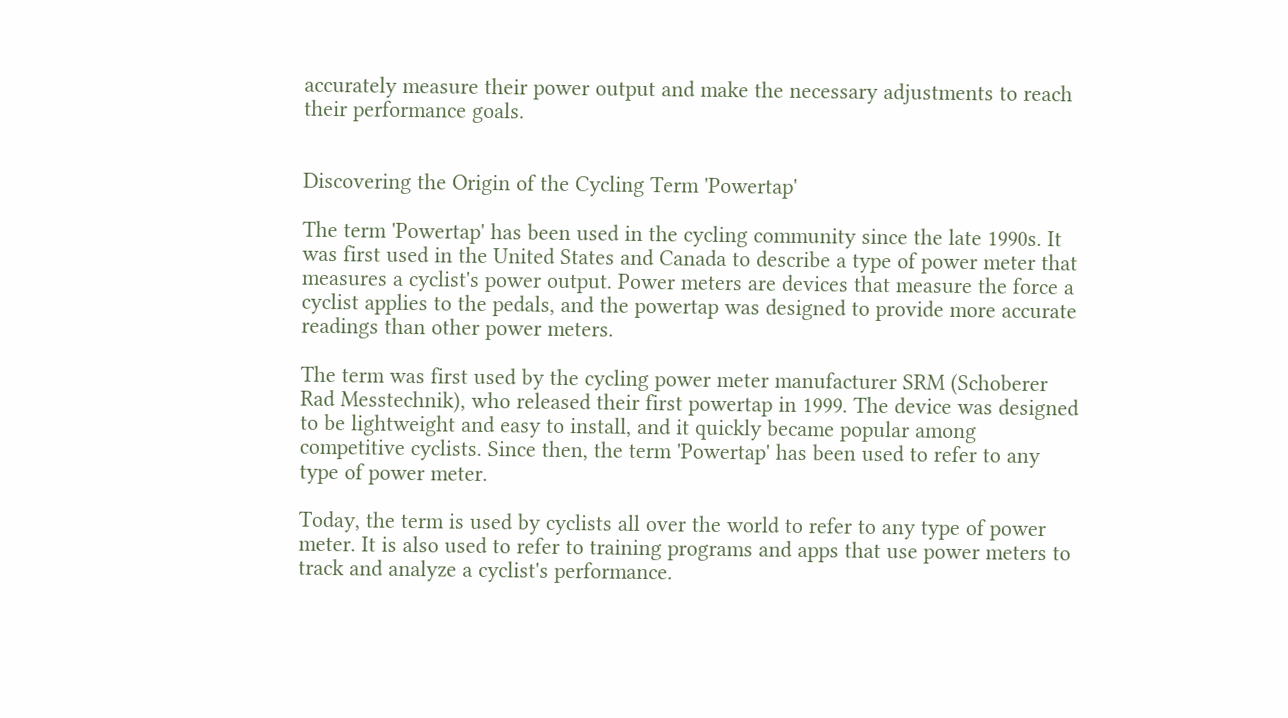accurately measure their power output and make the necessary adjustments to reach their performance goals.


Discovering the Origin of the Cycling Term 'Powertap'

The term 'Powertap' has been used in the cycling community since the late 1990s. It was first used in the United States and Canada to describe a type of power meter that measures a cyclist's power output. Power meters are devices that measure the force a cyclist applies to the pedals, and the powertap was designed to provide more accurate readings than other power meters.

The term was first used by the cycling power meter manufacturer SRM (Schoberer Rad Messtechnik), who released their first powertap in 1999. The device was designed to be lightweight and easy to install, and it quickly became popular among competitive cyclists. Since then, the term 'Powertap' has been used to refer to any type of power meter.

Today, the term is used by cyclists all over the world to refer to any type of power meter. It is also used to refer to training programs and apps that use power meters to track and analyze a cyclist's performance.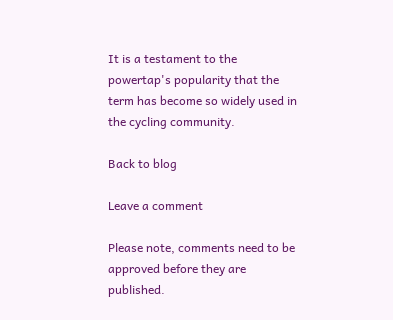It is a testament to the powertap's popularity that the term has become so widely used in the cycling community.

Back to blog

Leave a comment

Please note, comments need to be approved before they are published.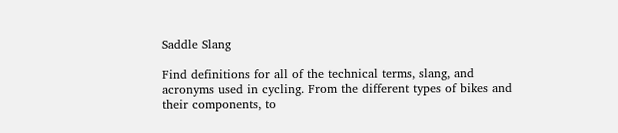Saddle Slang

Find definitions for all of the technical terms, slang, and acronyms used in cycling. From the different types of bikes and their components, to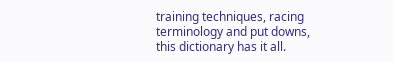training techniques, racing terminology and put downs, this dictionary has it all.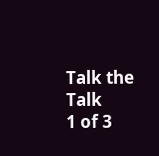Talk the Talk
1 of 3